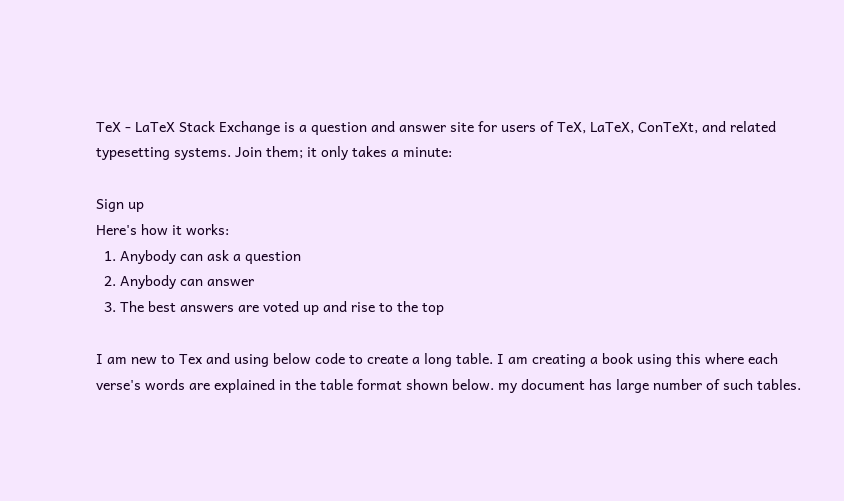TeX - LaTeX Stack Exchange is a question and answer site for users of TeX, LaTeX, ConTeXt, and related typesetting systems. Join them; it only takes a minute:

Sign up
Here's how it works:
  1. Anybody can ask a question
  2. Anybody can answer
  3. The best answers are voted up and rise to the top

I am new to Tex and using below code to create a long table. I am creating a book using this where each verse's words are explained in the table format shown below. my document has large number of such tables.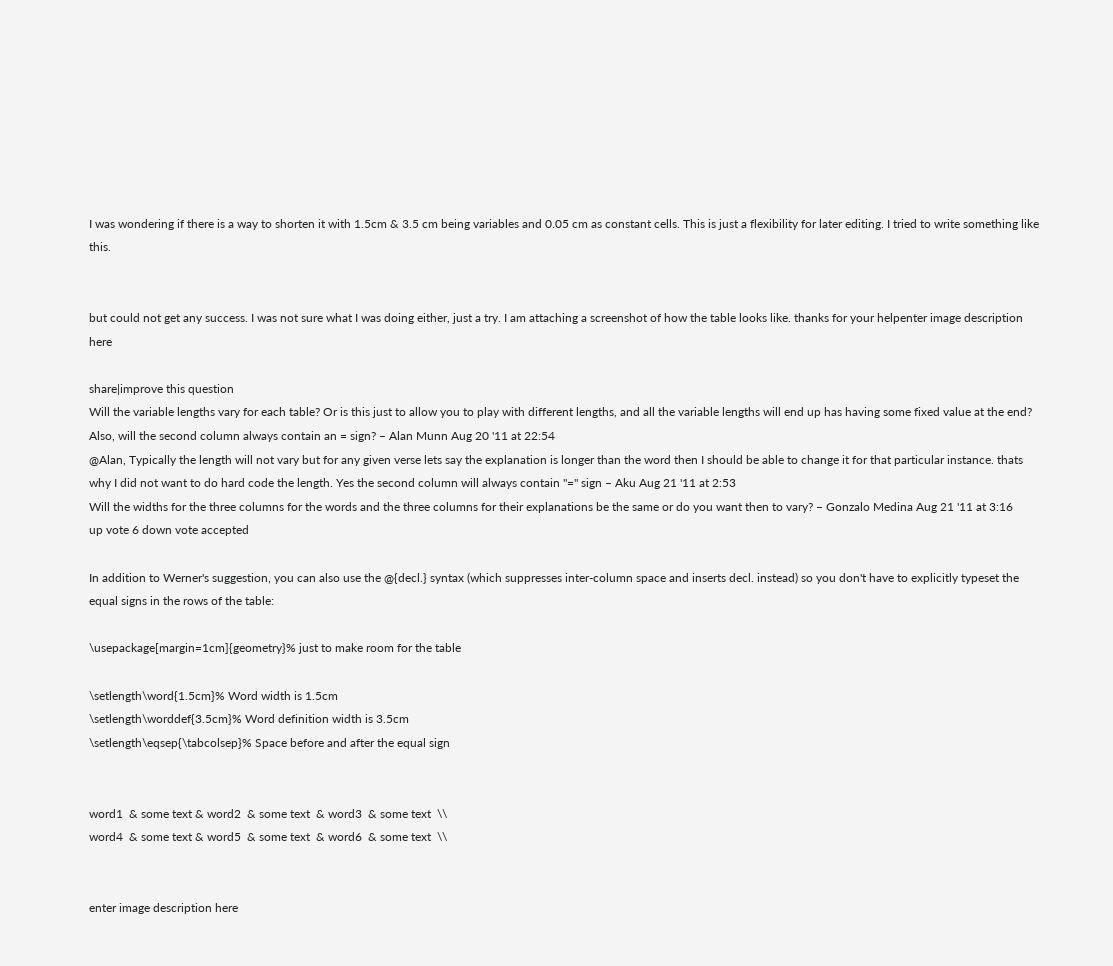I was wondering if there is a way to shorten it with 1.5cm & 3.5 cm being variables and 0.05 cm as constant cells. This is just a flexibility for later editing. I tried to write something like this.


but could not get any success. I was not sure what I was doing either, just a try. I am attaching a screenshot of how the table looks like. thanks for your helpenter image description here

share|improve this question
Will the variable lengths vary for each table? Or is this just to allow you to play with different lengths, and all the variable lengths will end up has having some fixed value at the end? Also, will the second column always contain an = sign? – Alan Munn Aug 20 '11 at 22:54
@Alan, Typically the length will not vary but for any given verse lets say the explanation is longer than the word then I should be able to change it for that particular instance. thats why I did not want to do hard code the length. Yes the second column will always contain "=" sign – Aku Aug 21 '11 at 2:53
Will the widths for the three columns for the words and the three columns for their explanations be the same or do you want then to vary? – Gonzalo Medina Aug 21 '11 at 3:16
up vote 6 down vote accepted

In addition to Werner's suggestion, you can also use the @{decl.} syntax (which suppresses inter-column space and inserts decl. instead) so you don't have to explicitly typeset the equal signs in the rows of the table:

\usepackage[margin=1cm]{geometry}% just to make room for the table

\setlength\word{1.5cm}% Word width is 1.5cm
\setlength\worddef{3.5cm}% Word definition width is 3.5cm
\setlength\eqsep{\tabcolsep}% Space before and after the equal sign


word1  & some text & word2  & some text  & word3  & some text  \\
word4  & some text & word5  & some text  & word6  & some text  \\


enter image description here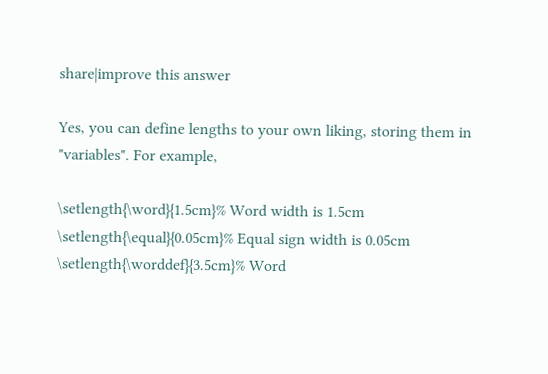share|improve this answer

Yes, you can define lengths to your own liking, storing them in "variables". For example,

\setlength{\word}{1.5cm}% Word width is 1.5cm
\setlength{\equal}{0.05cm}% Equal sign width is 0.05cm
\setlength{\worddef}{3.5cm}% Word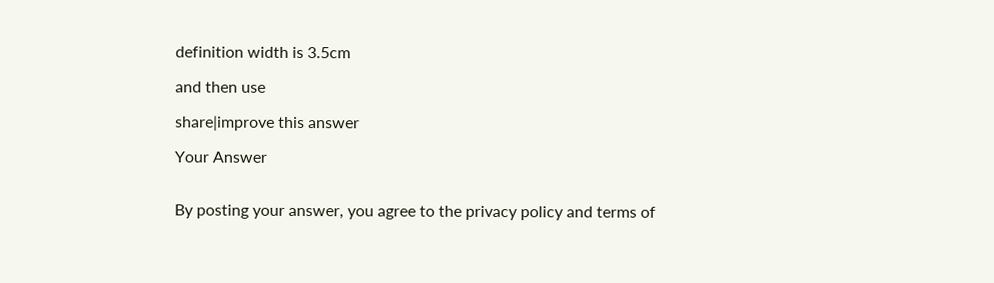definition width is 3.5cm

and then use

share|improve this answer

Your Answer


By posting your answer, you agree to the privacy policy and terms of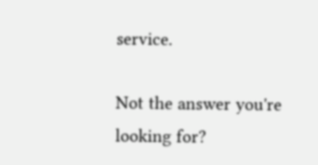service.

Not the answer you're looking for?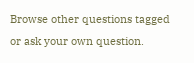Browse other questions tagged or ask your own question.